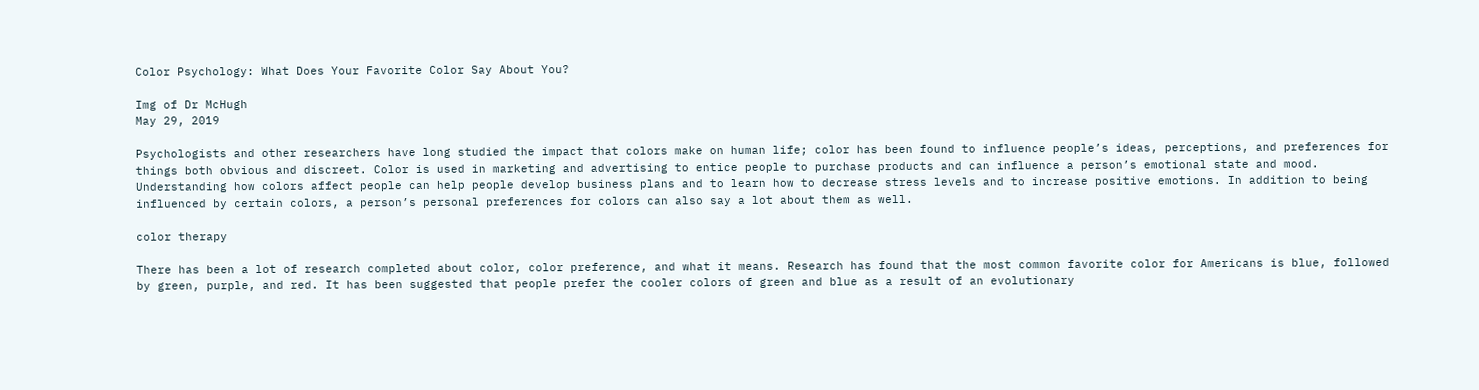Color Psychology: What Does Your Favorite Color Say About You?

Img of Dr McHugh
May 29, 2019

Psychologists and other researchers have long studied the impact that colors make on human life; color has been found to influence people’s ideas, perceptions, and preferences for things both obvious and discreet. Color is used in marketing and advertising to entice people to purchase products and can influence a person’s emotional state and mood. Understanding how colors affect people can help people develop business plans and to learn how to decrease stress levels and to increase positive emotions. In addition to being influenced by certain colors, a person’s personal preferences for colors can also say a lot about them as well.

color therapy

There has been a lot of research completed about color, color preference, and what it means. Research has found that the most common favorite color for Americans is blue, followed by green, purple, and red. It has been suggested that people prefer the cooler colors of green and blue as a result of an evolutionary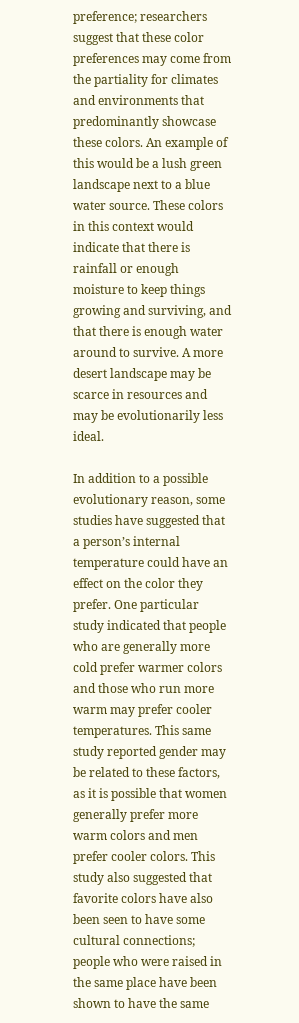preference; researchers suggest that these color preferences may come from the partiality for climates and environments that predominantly showcase these colors. An example of this would be a lush green landscape next to a blue water source. These colors in this context would indicate that there is rainfall or enough moisture to keep things growing and surviving, and that there is enough water around to survive. A more desert landscape may be scarce in resources and may be evolutionarily less ideal.

In addition to a possible evolutionary reason, some studies have suggested that a person’s internal temperature could have an effect on the color they prefer. One particular study indicated that people who are generally more cold prefer warmer colors and those who run more warm may prefer cooler temperatures. This same study reported gender may be related to these factors, as it is possible that women generally prefer more warm colors and men prefer cooler colors. This study also suggested that favorite colors have also been seen to have some cultural connections; people who were raised in the same place have been shown to have the same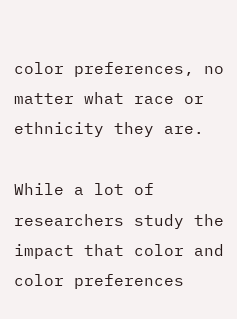color preferences, no matter what race or ethnicity they are.

While a lot of researchers study the impact that color and color preferences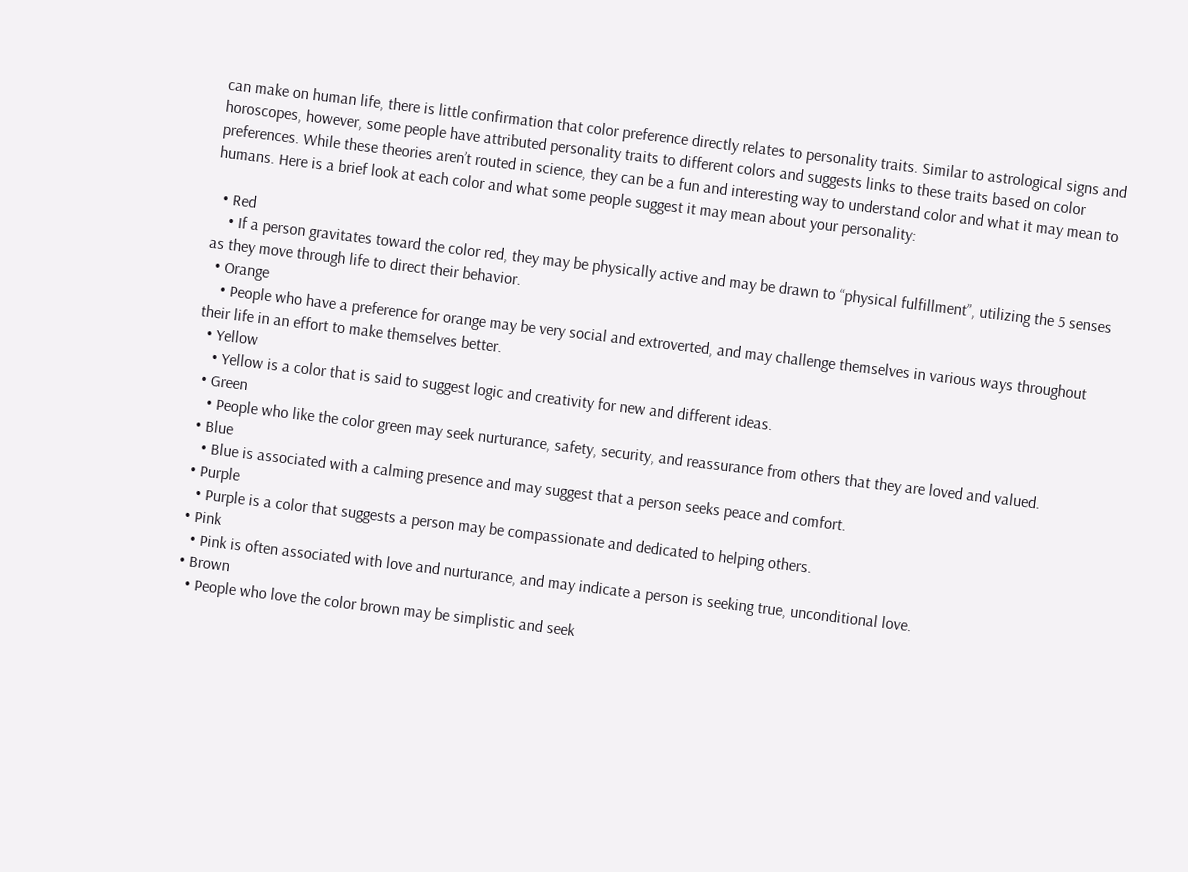can make on human life, there is little confirmation that color preference directly relates to personality traits. Similar to astrological signs and horoscopes, however, some people have attributed personality traits to different colors and suggests links to these traits based on color preferences. While these theories aren’t routed in science, they can be a fun and interesting way to understand color and what it may mean to humans. Here is a brief look at each color and what some people suggest it may mean about your personality:

  • Red
    • If a person gravitates toward the color red, they may be physically active and may be drawn to “physical fulfillment”, utilizing the 5 senses as they move through life to direct their behavior.
  • Orange
    • People who have a preference for orange may be very social and extroverted, and may challenge themselves in various ways throughout their life in an effort to make themselves better.
  • Yellow
    • Yellow is a color that is said to suggest logic and creativity for new and different ideas.
  • Green
    • People who like the color green may seek nurturance, safety, security, and reassurance from others that they are loved and valued.
  • Blue
    • Blue is associated with a calming presence and may suggest that a person seeks peace and comfort.
  • Purple
    • Purple is a color that suggests a person may be compassionate and dedicated to helping others.
  • Pink
    • Pink is often associated with love and nurturance, and may indicate a person is seeking true, unconditional love.
  • Brown
    • People who love the color brown may be simplistic and seek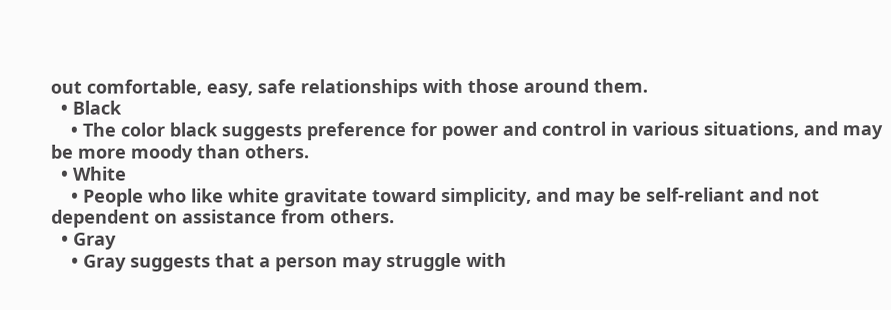out comfortable, easy, safe relationships with those around them.
  • Black
    • The color black suggests preference for power and control in various situations, and may be more moody than others.
  • White
    • People who like white gravitate toward simplicity, and may be self-reliant and not dependent on assistance from others.
  • Gray
    • Gray suggests that a person may struggle with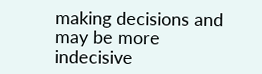making decisions and may be more indecisive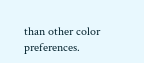than other color preferences.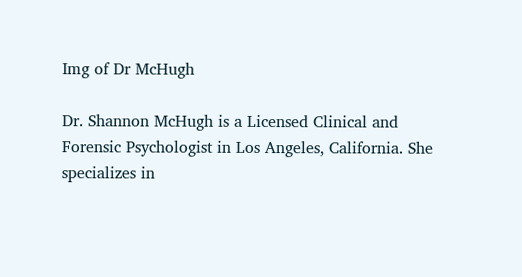Img of Dr McHugh

Dr. Shannon McHugh is a Licensed Clinical and Forensic Psychologist in Los Angeles, California. She specializes in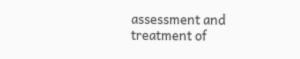assessment and treatment of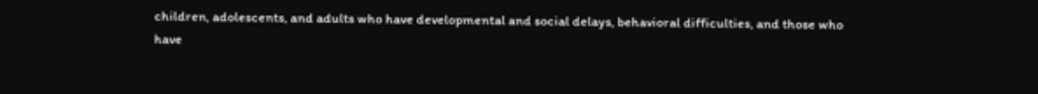children, adolescents, and adults who have developmental and social delays, behavioral difficulties, and those who have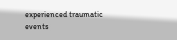experienced traumatic events